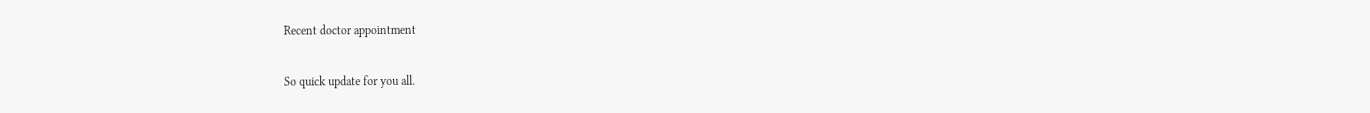Recent doctor appointment

So quick update for you all.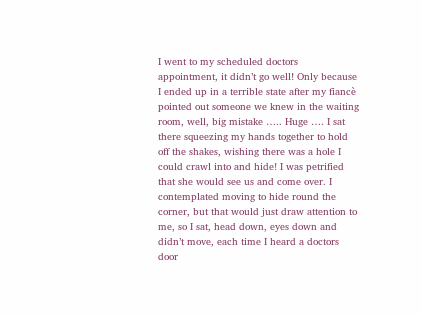I went to my scheduled doctors appointment, it didn’t go well! Only because I ended up in a terrible state after my fiancè pointed out someone we knew in the waiting room, well, big mistake ….. Huge …. I sat there squeezing my hands together to hold off the shakes, wishing there was a hole I could crawl into and hide! I was petrified that she would see us and come over. I contemplated moving to hide round the corner, but that would just draw attention to me, so I sat, head down, eyes down and didn’t move, each time I heard a doctors door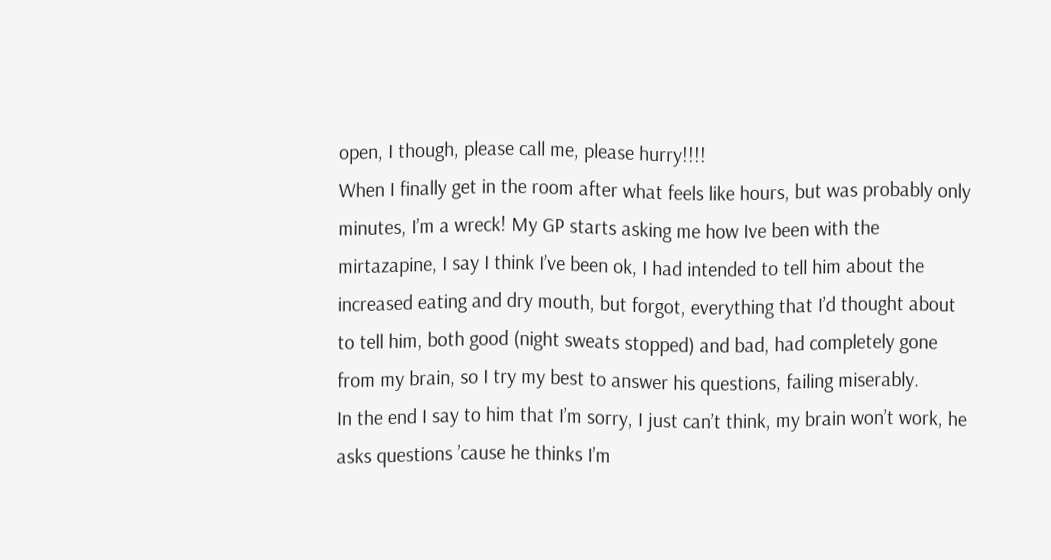open, I though, please call me, please hurry!!!!
When I finally get in the room after what feels like hours, but was probably only minutes, I’m a wreck! My GP starts asking me how Ive been with the mirtazapine, I say I think I’ve been ok, I had intended to tell him about the increased eating and dry mouth, but forgot, everything that I’d thought about to tell him, both good (night sweats stopped) and bad, had completely gone from my brain, so I try my best to answer his questions, failing miserably.
In the end I say to him that I’m sorry, I just can’t think, my brain won’t work, he asks questions ’cause he thinks I’m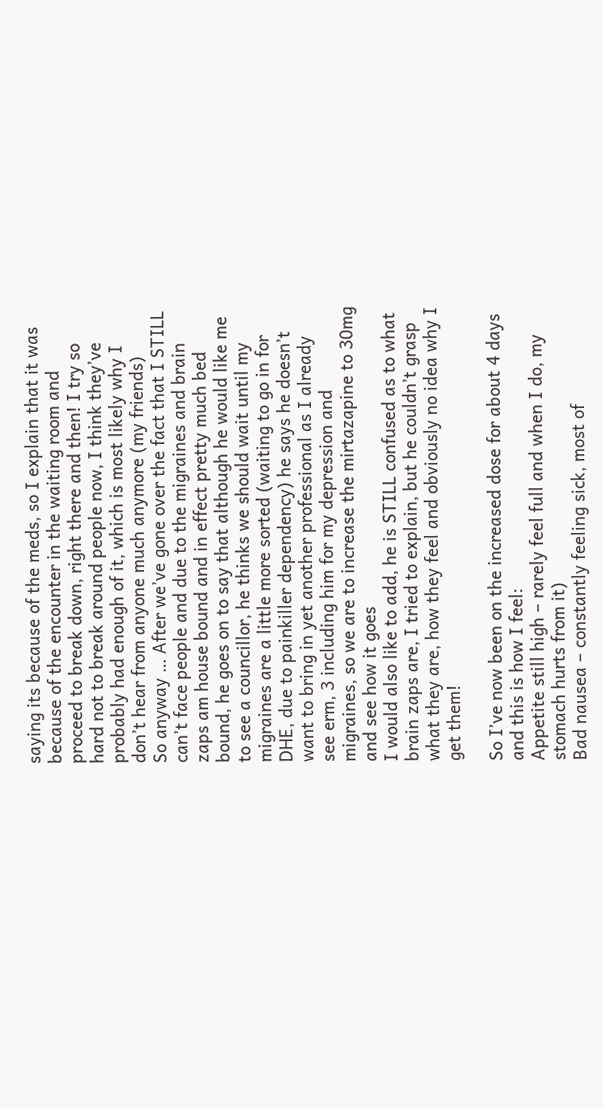saying its because of the meds, so I explain that it was because of the encounter in the waiting room and proceed to break down, right there and then! I try so hard not to break around people now, I think they’ve probably had enough of it, which is most likely why I don’t hear from anyone much anymore (my friends)
So anyway … After we’ve gone over the fact that I STILL can’t face people and due to the migraines and brain zaps am house bound and in effect pretty much bed bound, he goes on to say that although he would like me to see a councillor, he thinks we should wait until my migraines are a little more sorted (waiting to go in for DHE, due to painkiller dependency) he says he doesn’t want to bring in yet another professional as I already see erm, 3 including him for my depression and migraines, so we are to increase the mirtazapine to 30mg and see how it goes
I would also like to add, he is STILL confused as to what brain zaps are, I tried to explain, but he couldn’t grasp what they are, how they feel and obviously no idea why I get them!

So I’ve now been on the increased dose for about 4 days and this is how I feel:
Appetite still high – rarely feel full and when I do, my stomach hurts from it)
Bad nausea – constantly feeling sick, most of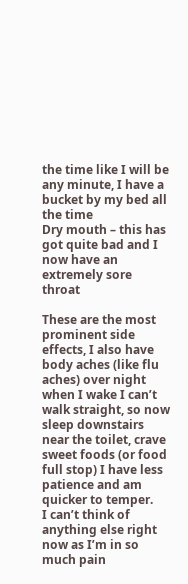the time like I will be any minute, I have a bucket by my bed all the time
Dry mouth – this has got quite bad and I now have an extremely sore throat

These are the most prominent side effects, I also have body aches (like flu aches) over night when I wake I can’t walk straight, so now sleep downstairs near the toilet, crave sweet foods (or food full stop) I have less patience and am quicker to temper.
I can’t think of anything else right now as I’m in so much pain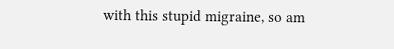with this stupid migraine, so am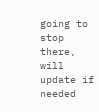going to stop there, will update if needed